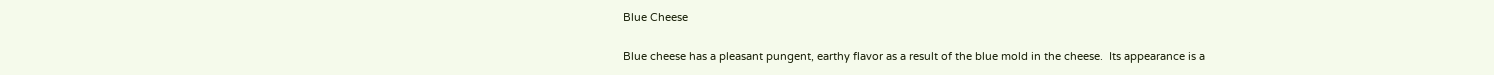Blue Cheese

Blue cheese has a pleasant pungent, earthy flavor as a result of the blue mold in the cheese.  Its appearance is a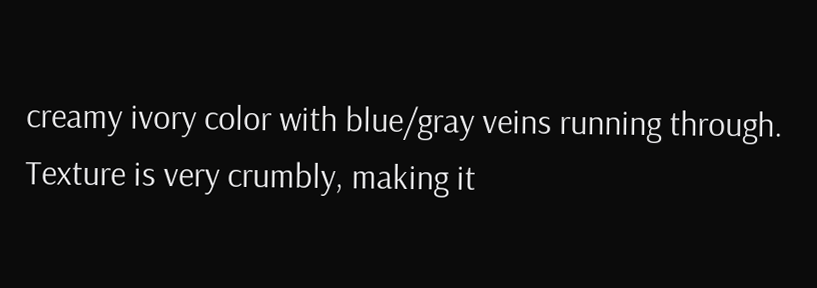creamy ivory color with blue/gray veins running through.  Texture is very crumbly, making it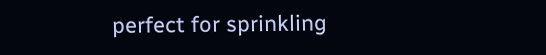perfect for sprinkling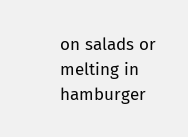on salads or melting in hamburger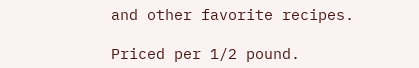and other favorite recipes.

Priced per 1/2 pound.